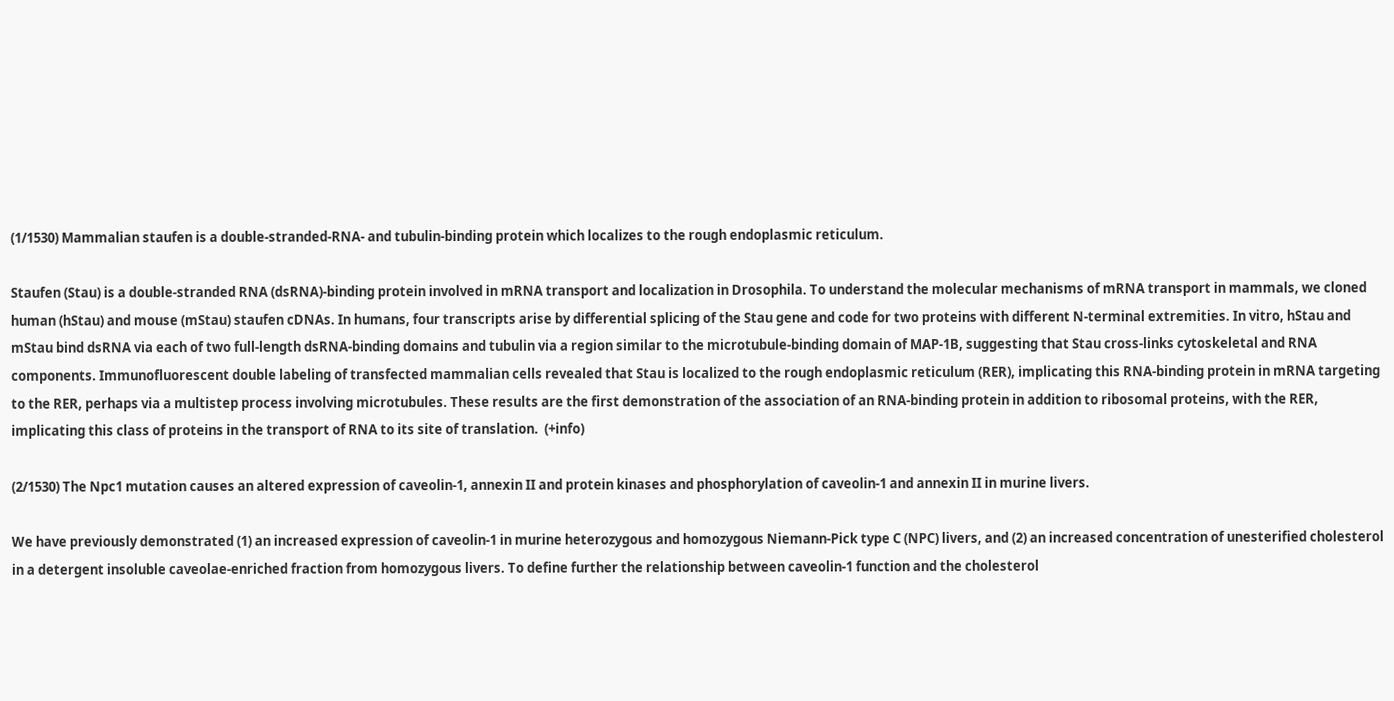(1/1530) Mammalian staufen is a double-stranded-RNA- and tubulin-binding protein which localizes to the rough endoplasmic reticulum.

Staufen (Stau) is a double-stranded RNA (dsRNA)-binding protein involved in mRNA transport and localization in Drosophila. To understand the molecular mechanisms of mRNA transport in mammals, we cloned human (hStau) and mouse (mStau) staufen cDNAs. In humans, four transcripts arise by differential splicing of the Stau gene and code for two proteins with different N-terminal extremities. In vitro, hStau and mStau bind dsRNA via each of two full-length dsRNA-binding domains and tubulin via a region similar to the microtubule-binding domain of MAP-1B, suggesting that Stau cross-links cytoskeletal and RNA components. Immunofluorescent double labeling of transfected mammalian cells revealed that Stau is localized to the rough endoplasmic reticulum (RER), implicating this RNA-binding protein in mRNA targeting to the RER, perhaps via a multistep process involving microtubules. These results are the first demonstration of the association of an RNA-binding protein in addition to ribosomal proteins, with the RER, implicating this class of proteins in the transport of RNA to its site of translation.  (+info)

(2/1530) The Npc1 mutation causes an altered expression of caveolin-1, annexin II and protein kinases and phosphorylation of caveolin-1 and annexin II in murine livers.

We have previously demonstrated (1) an increased expression of caveolin-1 in murine heterozygous and homozygous Niemann-Pick type C (NPC) livers, and (2) an increased concentration of unesterified cholesterol in a detergent insoluble caveolae-enriched fraction from homozygous livers. To define further the relationship between caveolin-1 function and the cholesterol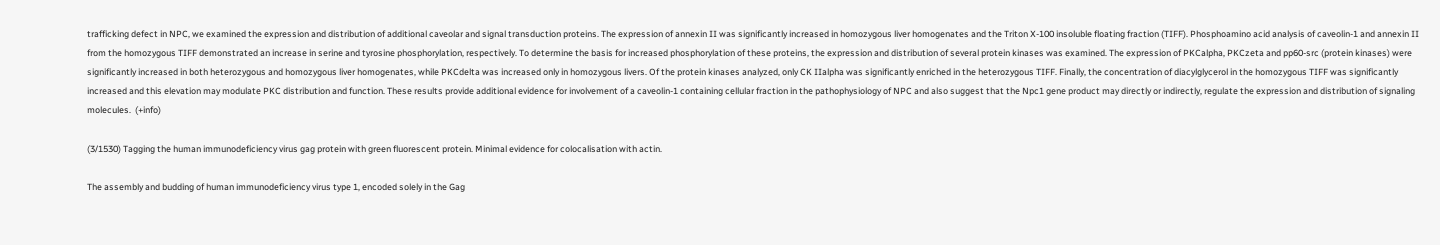trafficking defect in NPC, we examined the expression and distribution of additional caveolar and signal transduction proteins. The expression of annexin II was significantly increased in homozygous liver homogenates and the Triton X-100 insoluble floating fraction (TIFF). Phosphoamino acid analysis of caveolin-1 and annexin II from the homozygous TIFF demonstrated an increase in serine and tyrosine phosphorylation, respectively. To determine the basis for increased phosphorylation of these proteins, the expression and distribution of several protein kinases was examined. The expression of PKCalpha, PKCzeta and pp60-src (protein kinases) were significantly increased in both heterozygous and homozygous liver homogenates, while PKCdelta was increased only in homozygous livers. Of the protein kinases analyzed, only CK IIalpha was significantly enriched in the heterozygous TIFF. Finally, the concentration of diacylglycerol in the homozygous TIFF was significantly increased and this elevation may modulate PKC distribution and function. These results provide additional evidence for involvement of a caveolin-1 containing cellular fraction in the pathophysiology of NPC and also suggest that the Npc1 gene product may directly or indirectly, regulate the expression and distribution of signaling molecules.  (+info)

(3/1530) Tagging the human immunodeficiency virus gag protein with green fluorescent protein. Minimal evidence for colocalisation with actin.

The assembly and budding of human immunodeficiency virus type 1, encoded solely in the Gag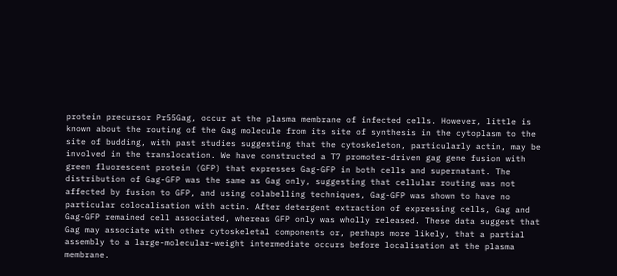protein precursor Pr55Gag, occur at the plasma membrane of infected cells. However, little is known about the routing of the Gag molecule from its site of synthesis in the cytoplasm to the site of budding, with past studies suggesting that the cytoskeleton, particularly actin, may be involved in the translocation. We have constructed a T7 promoter-driven gag gene fusion with green fluorescent protein (GFP) that expresses Gag-GFP in both cells and supernatant. The distribution of Gag-GFP was the same as Gag only, suggesting that cellular routing was not affected by fusion to GFP, and using colabelling techniques, Gag-GFP was shown to have no particular colocalisation with actin. After detergent extraction of expressing cells, Gag and Gag-GFP remained cell associated, whereas GFP only was wholly released. These data suggest that Gag may associate with other cytoskeletal components or, perhaps more likely, that a partial assembly to a large-molecular-weight intermediate occurs before localisation at the plasma membrane.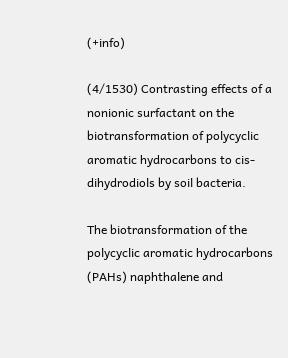(+info)

(4/1530) Contrasting effects of a nonionic surfactant on the biotransformation of polycyclic aromatic hydrocarbons to cis-dihydrodiols by soil bacteria.

The biotransformation of the polycyclic aromatic hydrocarbons (PAHs) naphthalene and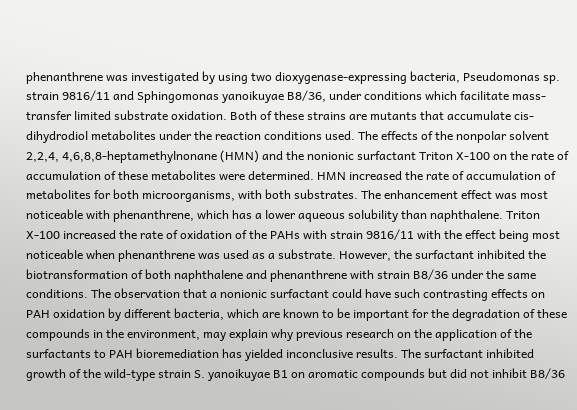phenanthrene was investigated by using two dioxygenase-expressing bacteria, Pseudomonas sp. strain 9816/11 and Sphingomonas yanoikuyae B8/36, under conditions which facilitate mass-transfer limited substrate oxidation. Both of these strains are mutants that accumulate cis-dihydrodiol metabolites under the reaction conditions used. The effects of the nonpolar solvent 2,2,4, 4,6,8,8-heptamethylnonane (HMN) and the nonionic surfactant Triton X-100 on the rate of accumulation of these metabolites were determined. HMN increased the rate of accumulation of metabolites for both microorganisms, with both substrates. The enhancement effect was most noticeable with phenanthrene, which has a lower aqueous solubility than naphthalene. Triton X-100 increased the rate of oxidation of the PAHs with strain 9816/11 with the effect being most noticeable when phenanthrene was used as a substrate. However, the surfactant inhibited the biotransformation of both naphthalene and phenanthrene with strain B8/36 under the same conditions. The observation that a nonionic surfactant could have such contrasting effects on PAH oxidation by different bacteria, which are known to be important for the degradation of these compounds in the environment, may explain why previous research on the application of the surfactants to PAH bioremediation has yielded inconclusive results. The surfactant inhibited growth of the wild-type strain S. yanoikuyae B1 on aromatic compounds but did not inhibit B8/36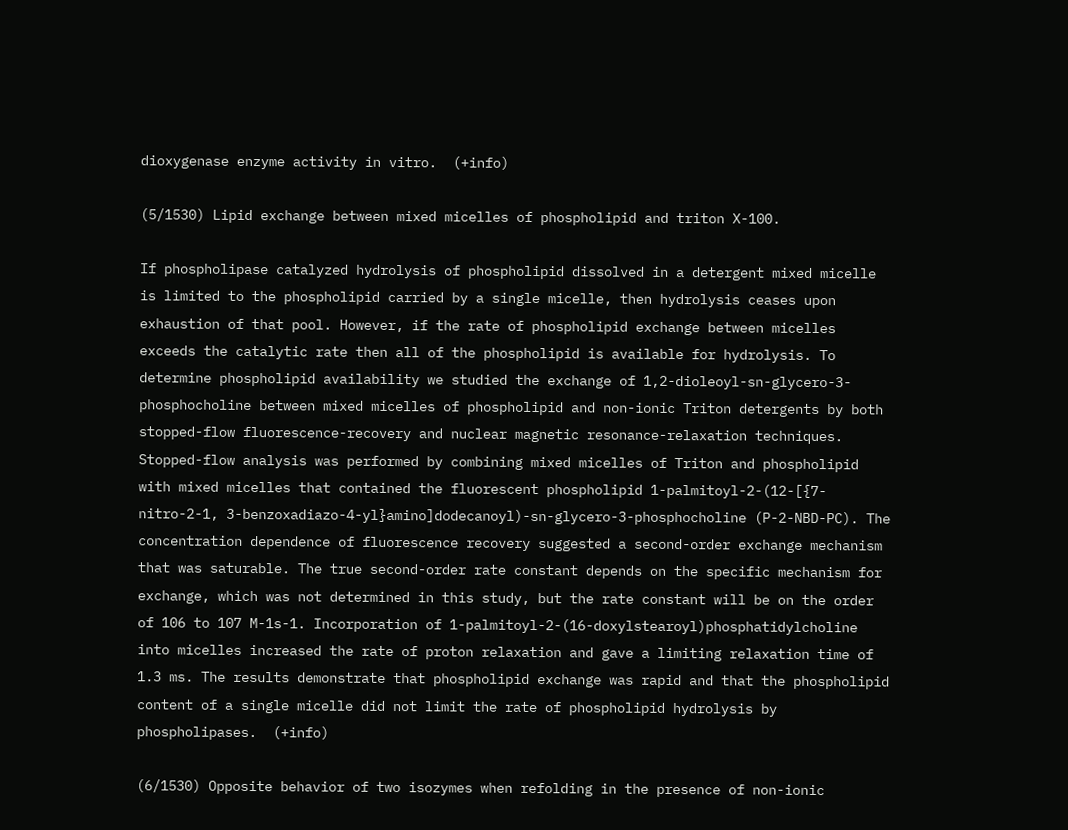dioxygenase enzyme activity in vitro.  (+info)

(5/1530) Lipid exchange between mixed micelles of phospholipid and triton X-100.

If phospholipase catalyzed hydrolysis of phospholipid dissolved in a detergent mixed micelle is limited to the phospholipid carried by a single micelle, then hydrolysis ceases upon exhaustion of that pool. However, if the rate of phospholipid exchange between micelles exceeds the catalytic rate then all of the phospholipid is available for hydrolysis. To determine phospholipid availability we studied the exchange of 1,2-dioleoyl-sn-glycero-3-phosphocholine between mixed micelles of phospholipid and non-ionic Triton detergents by both stopped-flow fluorescence-recovery and nuclear magnetic resonance-relaxation techniques. Stopped-flow analysis was performed by combining mixed micelles of Triton and phospholipid with mixed micelles that contained the fluorescent phospholipid 1-palmitoyl-2-(12-[{7-nitro-2-1, 3-benzoxadiazo-4-yl}amino]dodecanoyl)-sn-glycero-3-phosphocholine (P-2-NBD-PC). The concentration dependence of fluorescence recovery suggested a second-order exchange mechanism that was saturable. The true second-order rate constant depends on the specific mechanism for exchange, which was not determined in this study, but the rate constant will be on the order of 106 to 107 M-1s-1. Incorporation of 1-palmitoyl-2-(16-doxylstearoyl)phosphatidylcholine into micelles increased the rate of proton relaxation and gave a limiting relaxation time of 1.3 ms. The results demonstrate that phospholipid exchange was rapid and that the phospholipid content of a single micelle did not limit the rate of phospholipid hydrolysis by phospholipases.  (+info)

(6/1530) Opposite behavior of two isozymes when refolding in the presence of non-ionic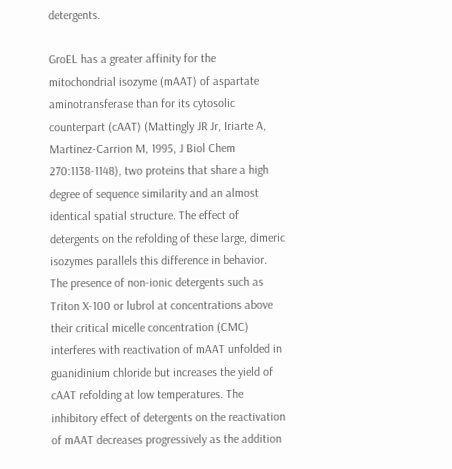detergents.

GroEL has a greater affinity for the mitochondrial isozyme (mAAT) of aspartate aminotransferase than for its cytosolic counterpart (cAAT) (Mattingly JR Jr, Iriarte A, Martinez-Carrion M, 1995, J Biol Chem 270:1138-1148), two proteins that share a high degree of sequence similarity and an almost identical spatial structure. The effect of detergents on the refolding of these large, dimeric isozymes parallels this difference in behavior. The presence of non-ionic detergents such as Triton X-100 or lubrol at concentrations above their critical micelle concentration (CMC) interferes with reactivation of mAAT unfolded in guanidinium chloride but increases the yield of cAAT refolding at low temperatures. The inhibitory effect of detergents on the reactivation of mAAT decreases progressively as the addition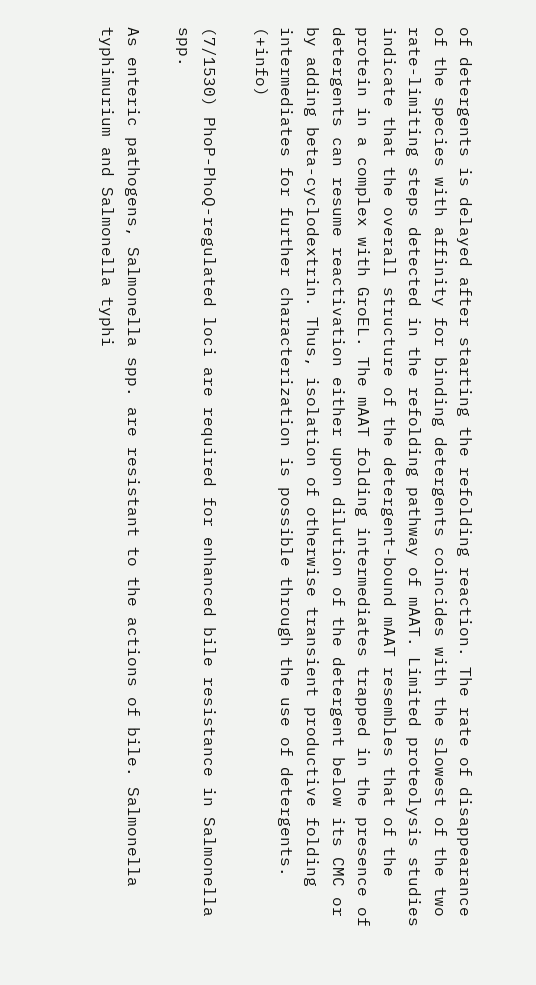of detergents is delayed after starting the refolding reaction. The rate of disappearance of the species with affinity for binding detergents coincides with the slowest of the two rate-limiting steps detected in the refolding pathway of mAAT. Limited proteolysis studies indicate that the overall structure of the detergent-bound mAAT resembles that of the protein in a complex with GroEL. The mAAT folding intermediates trapped in the presence of detergents can resume reactivation either upon dilution of the detergent below its CMC or by adding beta-cyclodextrin. Thus, isolation of otherwise transient productive folding intermediates for further characterization is possible through the use of detergents.  (+info)

(7/1530) PhoP-PhoQ-regulated loci are required for enhanced bile resistance in Salmonella spp.

As enteric pathogens, Salmonella spp. are resistant to the actions of bile. Salmonella typhimurium and Salmonella typhi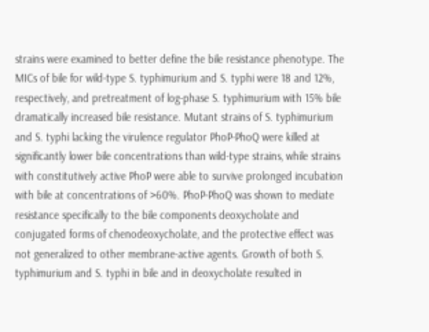strains were examined to better define the bile resistance phenotype. The MICs of bile for wild-type S. typhimurium and S. typhi were 18 and 12%, respectively, and pretreatment of log-phase S. typhimurium with 15% bile dramatically increased bile resistance. Mutant strains of S. typhimurium and S. typhi lacking the virulence regulator PhoP-PhoQ were killed at significantly lower bile concentrations than wild-type strains, while strains with constitutively active PhoP were able to survive prolonged incubation with bile at concentrations of >60%. PhoP-PhoQ was shown to mediate resistance specifically to the bile components deoxycholate and conjugated forms of chenodeoxycholate, and the protective effect was not generalized to other membrane-active agents. Growth of both S. typhimurium and S. typhi in bile and in deoxycholate resulted in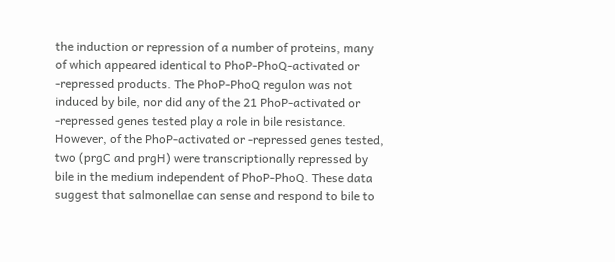the induction or repression of a number of proteins, many of which appeared identical to PhoP-PhoQ-activated or -repressed products. The PhoP-PhoQ regulon was not induced by bile, nor did any of the 21 PhoP-activated or -repressed genes tested play a role in bile resistance. However, of the PhoP-activated or -repressed genes tested, two (prgC and prgH) were transcriptionally repressed by bile in the medium independent of PhoP-PhoQ. These data suggest that salmonellae can sense and respond to bile to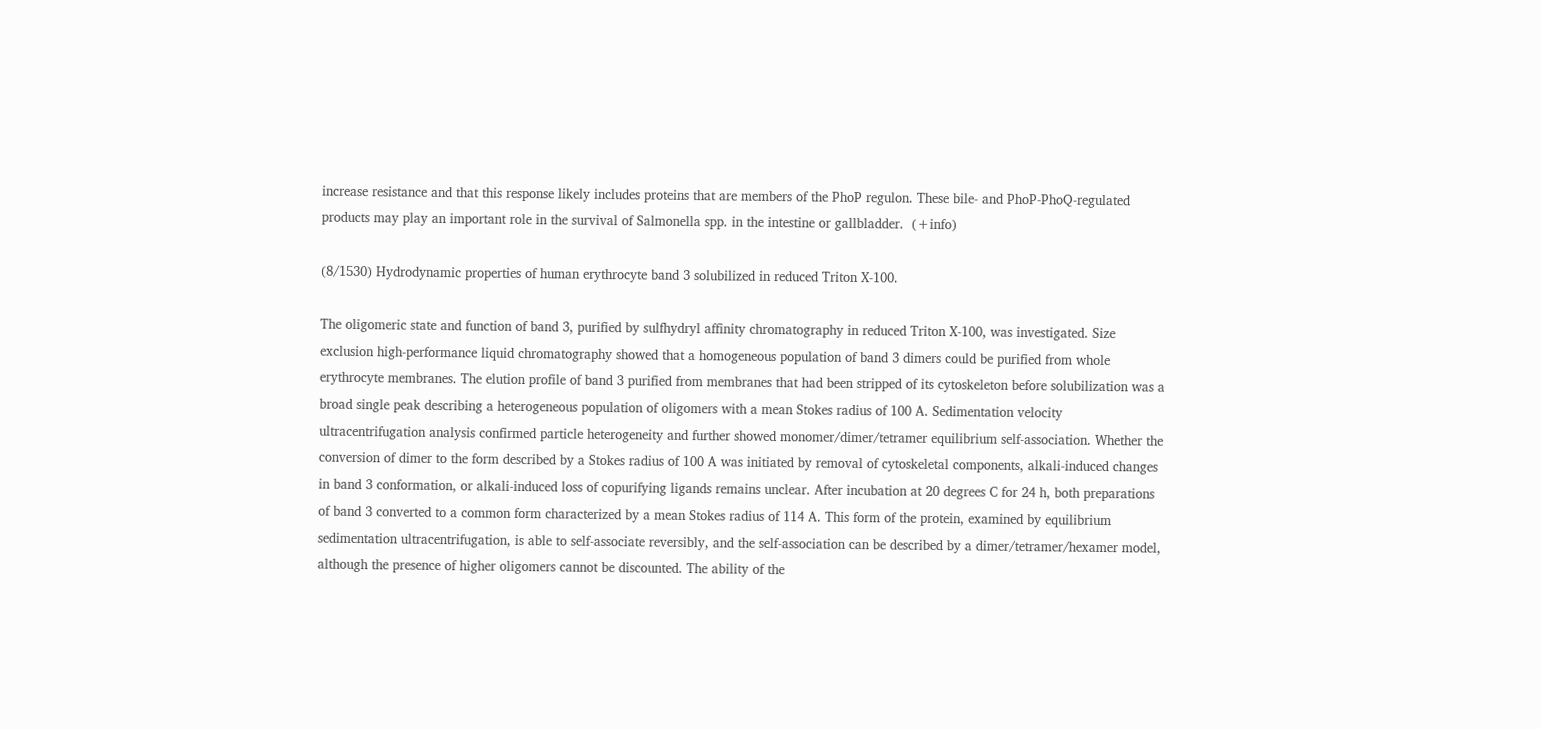increase resistance and that this response likely includes proteins that are members of the PhoP regulon. These bile- and PhoP-PhoQ-regulated products may play an important role in the survival of Salmonella spp. in the intestine or gallbladder.  (+info)

(8/1530) Hydrodynamic properties of human erythrocyte band 3 solubilized in reduced Triton X-100.

The oligomeric state and function of band 3, purified by sulfhydryl affinity chromatography in reduced Triton X-100, was investigated. Size exclusion high-performance liquid chromatography showed that a homogeneous population of band 3 dimers could be purified from whole erythrocyte membranes. The elution profile of band 3 purified from membranes that had been stripped of its cytoskeleton before solubilization was a broad single peak describing a heterogeneous population of oligomers with a mean Stokes radius of 100 A. Sedimentation velocity ultracentrifugation analysis confirmed particle heterogeneity and further showed monomer/dimer/tetramer equilibrium self-association. Whether the conversion of dimer to the form described by a Stokes radius of 100 A was initiated by removal of cytoskeletal components, alkali-induced changes in band 3 conformation, or alkali-induced loss of copurifying ligands remains unclear. After incubation at 20 degrees C for 24 h, both preparations of band 3 converted to a common form characterized by a mean Stokes radius of 114 A. This form of the protein, examined by equilibrium sedimentation ultracentrifugation, is able to self-associate reversibly, and the self-association can be described by a dimer/tetramer/hexamer model, although the presence of higher oligomers cannot be discounted. The ability of the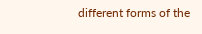different forms of the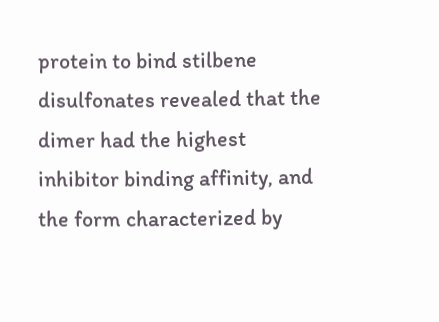protein to bind stilbene disulfonates revealed that the dimer had the highest inhibitor binding affinity, and the form characterized by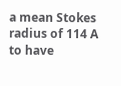a mean Stokes radius of 114 A to have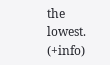the lowest.  (+info)